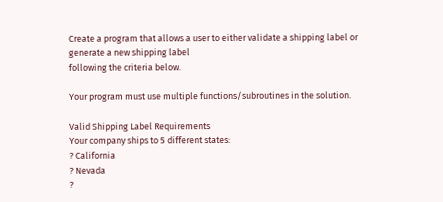Create a program that allows a user to either validate a shipping label or generate a new shipping label
following the criteria below.

Your program must use multiple functions/subroutines in the solution.

Valid Shipping Label Requirements
Your company ships to 5 different states:
? California
? Nevada
?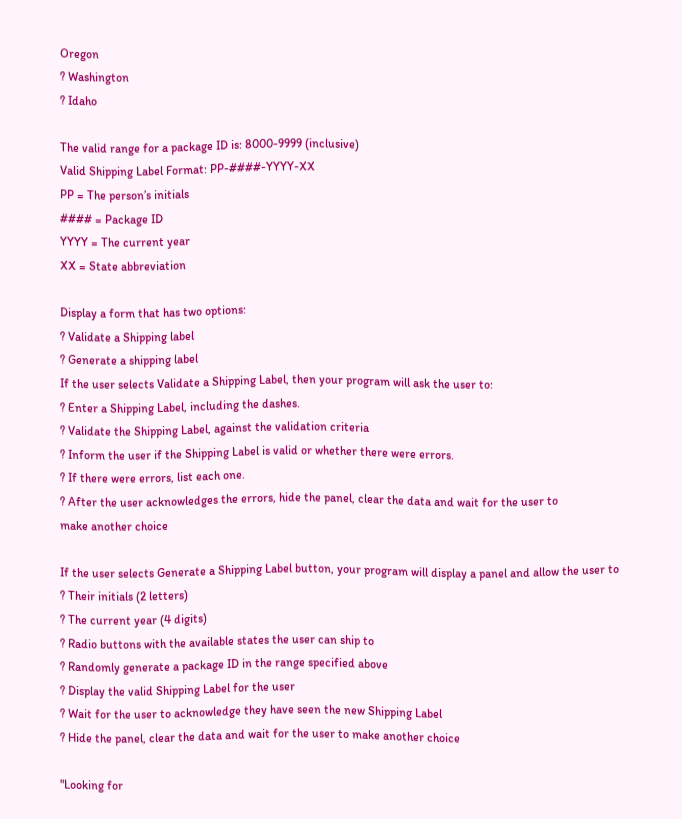Oregon
? Washington
? Idaho

The valid range for a package ID is: 8000-9999 (inclusive)
Valid Shipping Label Format: PP-####-YYYY-XX
PP = The person’s initials
#### = Package ID
YYYY = The current year
XX = State abbreviation

Display a form that has two options:
? Validate a Shipping label
? Generate a shipping label
If the user selects Validate a Shipping Label, then your program will ask the user to:
? Enter a Shipping Label, including the dashes.
? Validate the Shipping Label, against the validation criteria
? Inform the user if the Shipping Label is valid or whether there were errors.
? If there were errors, list each one.
? After the user acknowledges the errors, hide the panel, clear the data and wait for the user to
make another choice

If the user selects Generate a Shipping Label button, your program will display a panel and allow the user to
? Their initials (2 letters)
? The current year (4 digits)
? Radio buttons with the available states the user can ship to
? Randomly generate a package ID in the range specified above
? Display the valid Shipping Label for the user
? Wait for the user to acknowledge they have seen the new Shipping Label
? Hide the panel, clear the data and wait for the user to make another choice

"Looking for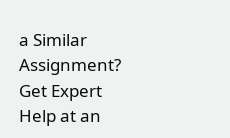a Similar Assignment? Get Expert Help at an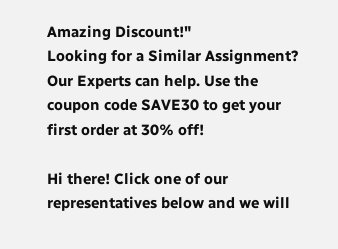Amazing Discount!"
Looking for a Similar Assignment? Our Experts can help. Use the coupon code SAVE30 to get your first order at 30% off!

Hi there! Click one of our representatives below and we will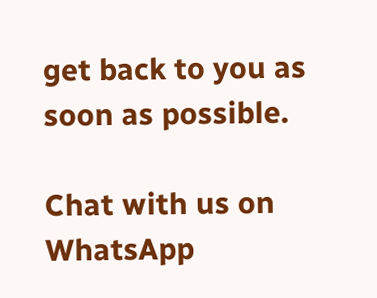get back to you as soon as possible.

Chat with us on WhatsApp